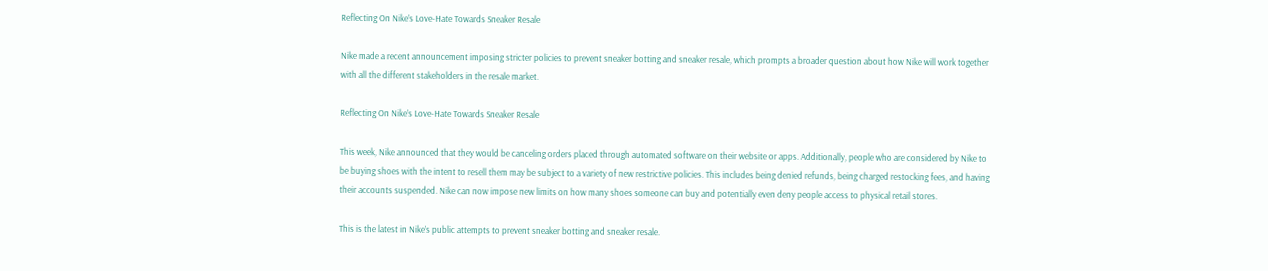Reflecting On Nike’s Love-Hate Towards Sneaker Resale

Nike made a recent announcement imposing stricter policies to prevent sneaker botting and sneaker resale, which prompts a broader question about how Nike will work together with all the different stakeholders in the resale market.

Reflecting On Nike’s Love-Hate Towards Sneaker Resale

This week, Nike announced that they would be canceling orders placed through automated software on their website or apps. Additionally, people who are considered by Nike to be buying shoes with the intent to resell them may be subject to a variety of new restrictive policies. This includes being denied refunds, being charged restocking fees, and having their accounts suspended. Nike can now impose new limits on how many shoes someone can buy and potentially even deny people access to physical retail stores.

This is the latest in Nike’s public attempts to prevent sneaker botting and sneaker resale.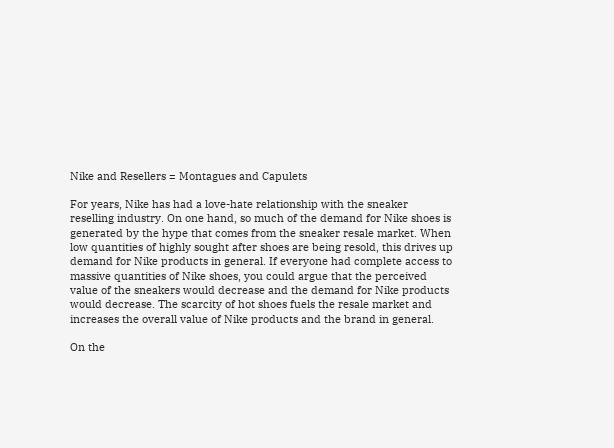Nike and Resellers = Montagues and Capulets

For years, Nike has had a love-hate relationship with the sneaker reselling industry. On one hand, so much of the demand for Nike shoes is generated by the hype that comes from the sneaker resale market. When low quantities of highly sought after shoes are being resold, this drives up demand for Nike products in general. If everyone had complete access to massive quantities of Nike shoes, you could argue that the perceived value of the sneakers would decrease and the demand for Nike products would decrease. The scarcity of hot shoes fuels the resale market and increases the overall value of Nike products and the brand in general.

On the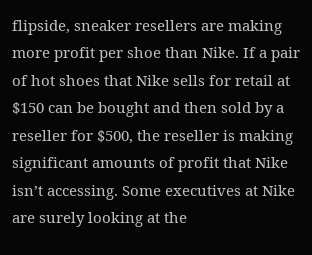flipside, sneaker resellers are making more profit per shoe than Nike. If a pair of hot shoes that Nike sells for retail at $150 can be bought and then sold by a reseller for $500, the reseller is making significant amounts of profit that Nike isn’t accessing. Some executives at Nike are surely looking at the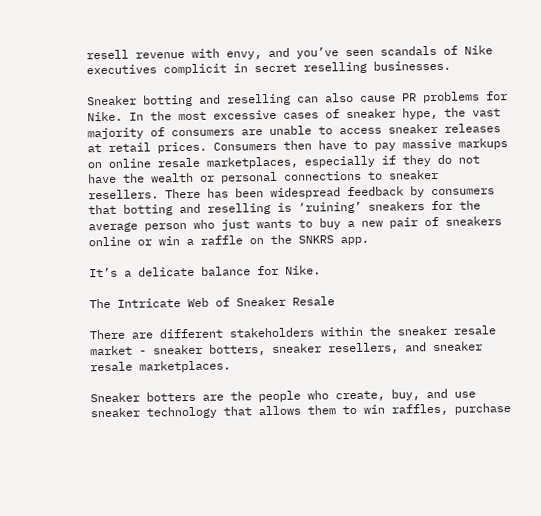resell revenue with envy, and you’ve seen scandals of Nike executives complicit in secret reselling businesses.

Sneaker botting and reselling can also cause PR problems for Nike. In the most excessive cases of sneaker hype, the vast majority of consumers are unable to access sneaker releases at retail prices. Consumers then have to pay massive markups on online resale marketplaces, especially if they do not have the wealth or personal connections to sneaker resellers. There has been widespread feedback by consumers that botting and reselling is ‘ruining’ sneakers for the average person who just wants to buy a new pair of sneakers online or win a raffle on the SNKRS app.

It’s a delicate balance for Nike.

The Intricate Web of Sneaker Resale

There are different stakeholders within the sneaker resale market - sneaker botters, sneaker resellers, and sneaker resale marketplaces.

Sneaker botters are the people who create, buy, and use sneaker technology that allows them to win raffles, purchase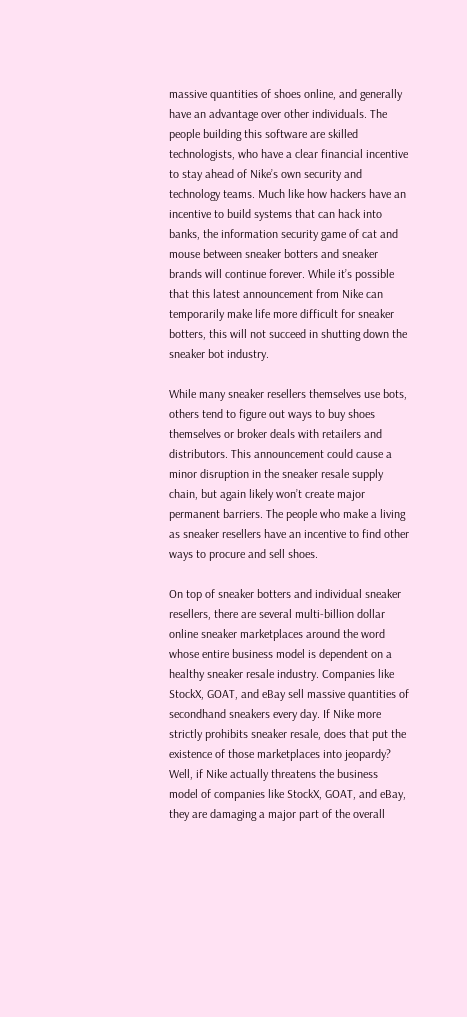massive quantities of shoes online, and generally have an advantage over other individuals. The people building this software are skilled technologists, who have a clear financial incentive to stay ahead of Nike’s own security and technology teams. Much like how hackers have an incentive to build systems that can hack into banks, the information security game of cat and mouse between sneaker botters and sneaker brands will continue forever. While it’s possible that this latest announcement from Nike can temporarily make life more difficult for sneaker botters, this will not succeed in shutting down the sneaker bot industry.

While many sneaker resellers themselves use bots, others tend to figure out ways to buy shoes themselves or broker deals with retailers and distributors. This announcement could cause a minor disruption in the sneaker resale supply chain, but again likely won’t create major permanent barriers. The people who make a living as sneaker resellers have an incentive to find other ways to procure and sell shoes.

On top of sneaker botters and individual sneaker resellers, there are several multi-billion dollar online sneaker marketplaces around the word whose entire business model is dependent on a healthy sneaker resale industry. Companies like StockX, GOAT, and eBay sell massive quantities of secondhand sneakers every day. If Nike more strictly prohibits sneaker resale, does that put the existence of those marketplaces into jeopardy? Well, if Nike actually threatens the business model of companies like StockX, GOAT, and eBay, they are damaging a major part of the overall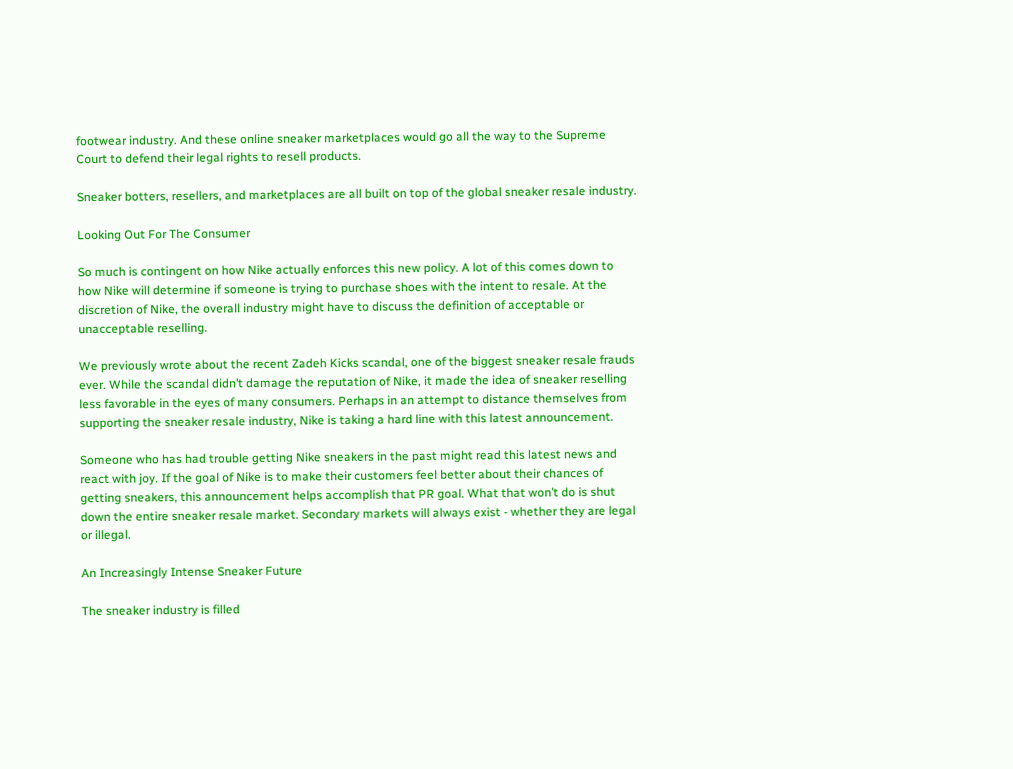footwear industry. And these online sneaker marketplaces would go all the way to the Supreme Court to defend their legal rights to resell products.

Sneaker botters, resellers, and marketplaces are all built on top of the global sneaker resale industry.

Looking Out For The Consumer

So much is contingent on how Nike actually enforces this new policy. A lot of this comes down to how Nike will determine if someone is trying to purchase shoes with the intent to resale. At the discretion of Nike, the overall industry might have to discuss the definition of acceptable or unacceptable reselling.

We previously wrote about the recent Zadeh Kicks scandal, one of the biggest sneaker resale frauds ever. While the scandal didn’t damage the reputation of Nike, it made the idea of sneaker reselling less favorable in the eyes of many consumers. Perhaps in an attempt to distance themselves from supporting the sneaker resale industry, Nike is taking a hard line with this latest announcement.

Someone who has had trouble getting Nike sneakers in the past might read this latest news and react with joy. If the goal of Nike is to make their customers feel better about their chances of getting sneakers, this announcement helps accomplish that PR goal. What that won’t do is shut down the entire sneaker resale market. Secondary markets will always exist - whether they are legal or illegal.

An Increasingly Intense Sneaker Future

The sneaker industry is filled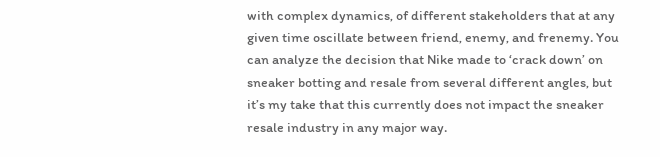with complex dynamics, of different stakeholders that at any given time oscillate between friend, enemy, and frenemy. You can analyze the decision that Nike made to ‘crack down’ on sneaker botting and resale from several different angles, but it’s my take that this currently does not impact the sneaker resale industry in any major way.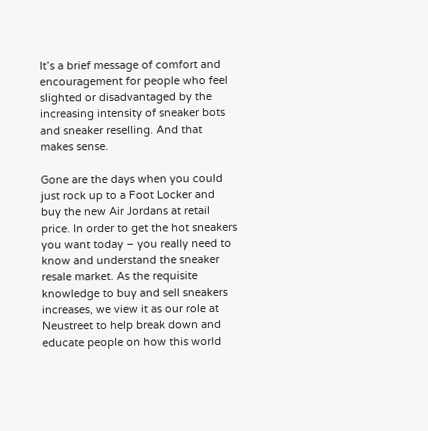It’s a brief message of comfort and encouragement for people who feel slighted or disadvantaged by the increasing intensity of sneaker bots and sneaker reselling. And that makes sense.

Gone are the days when you could just rock up to a Foot Locker and buy the new Air Jordans at retail price. In order to get the hot sneakers you want today – you really need to know and understand the sneaker resale market. As the requisite knowledge to buy and sell sneakers increases, we view it as our role at Neustreet to help break down and educate people on how this world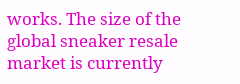works. The size of the global sneaker resale market is currently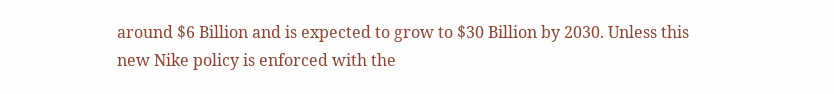around $6 Billion and is expected to grow to $30 Billion by 2030. Unless this new Nike policy is enforced with the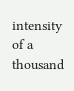intensity of a thousand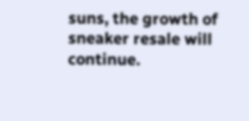suns, the growth of sneaker resale will continue.